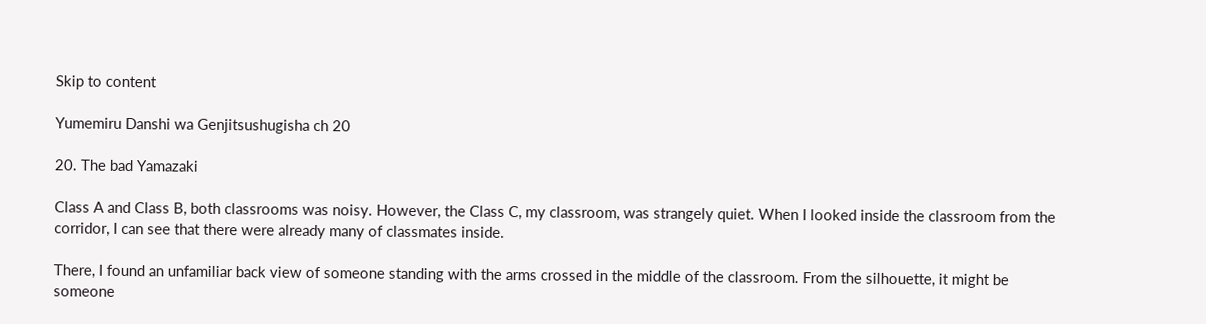Skip to content

Yumemiru Danshi wa Genjitsushugisha ch 20

20. The bad Yamazaki

Class A and Class B, both classrooms was noisy. However, the Class C, my classroom, was strangely quiet. When I looked inside the classroom from the corridor, I can see that there were already many of classmates inside.

There, I found an unfamiliar back view of someone standing with the arms crossed in the middle of the classroom. From the silhouette, it might be someone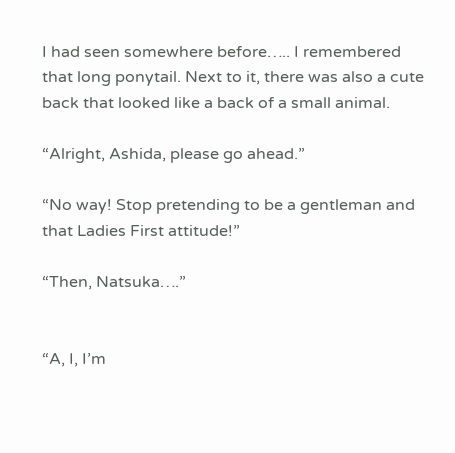I had seen somewhere before….. I remembered that long ponytail. Next to it, there was also a cute back that looked like a back of a small animal.

“Alright, Ashida, please go ahead.”

“No way! Stop pretending to be a gentleman and that Ladies First attitude!”

“Then, Natsuka….”


“A, I, I’m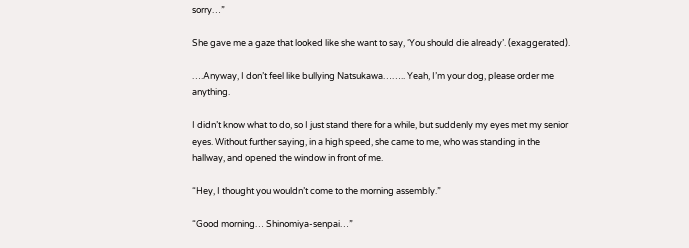sorry…”

She gave me a gaze that looked like she want to say, ‘You should die already’. (exaggerated).

….Anyway, I don’t feel like bullying Natsukawa…….. Yeah, I’m your dog, please order me anything.

I didn’t know what to do, so I just stand there for a while, but suddenly my eyes met my senior eyes. Without further saying, in a high speed, she came to me, who was standing in the hallway, and opened the window in front of me.

“Hey, I thought you wouldn’t come to the morning assembly.”

“Good morning… Shinomiya-senpai…”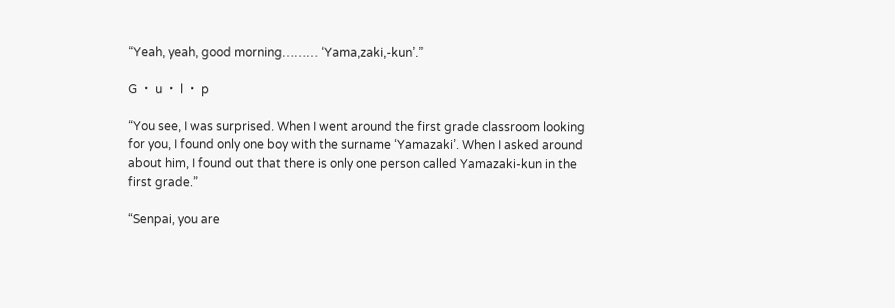“Yeah, yeah, good morning……… ‘Yama,zaki,-kun’.”

G ・ u ・ l ・ p

“You see, I was surprised. When I went around the first grade classroom looking for you, I found only one boy with the surname ‘Yamazaki’. When I asked around about him, I found out that there is only one person called Yamazaki-kun in the first grade.”

“Senpai, you are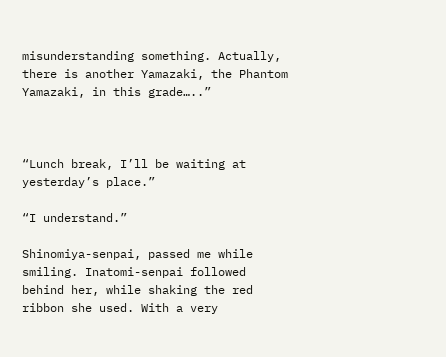misunderstanding something. Actually, there is another Yamazaki, the Phantom Yamazaki, in this grade…..”



“Lunch break, I’ll be waiting at yesterday’s place.”

“I understand.”

Shinomiya-senpai, passed me while smiling. Inatomi-senpai followed behind her, while shaking the red ribbon she used. With a very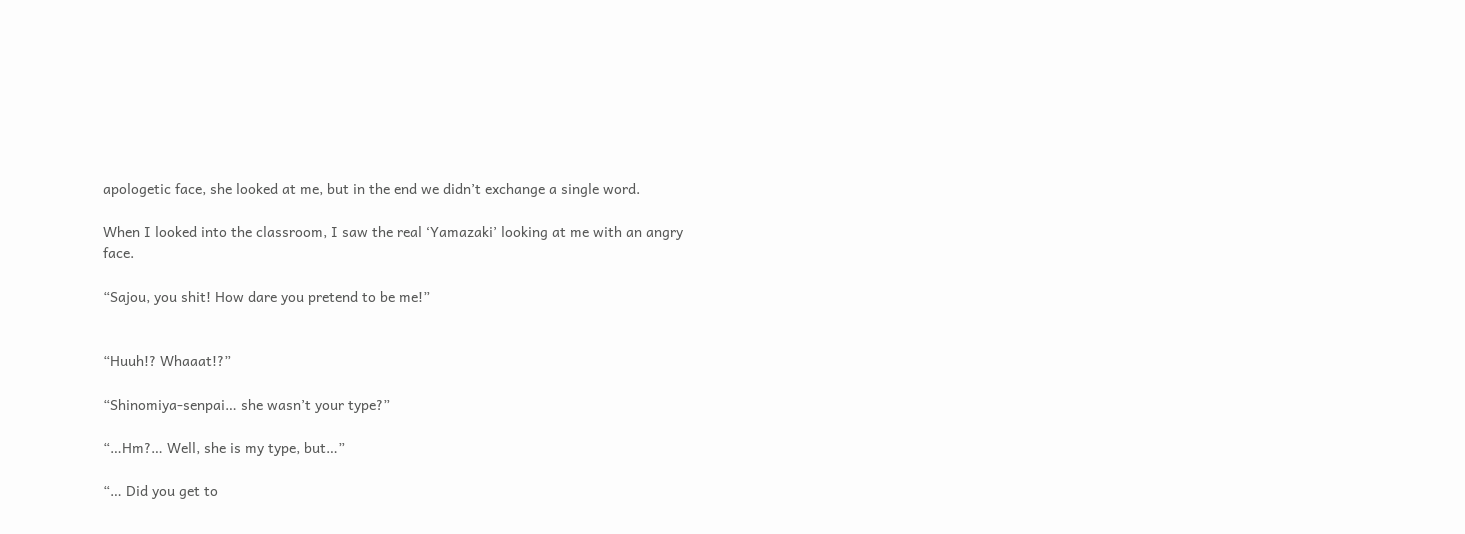apologetic face, she looked at me, but in the end we didn’t exchange a single word.

When I looked into the classroom, I saw the real ‘Yamazaki’ looking at me with an angry face.

“Sajou, you shit! How dare you pretend to be me!”


“Huuh!? Whaaat!?”

“Shinomiya-senpai… she wasn’t your type?”

“…Hm?… Well, she is my type, but…”

“… Did you get to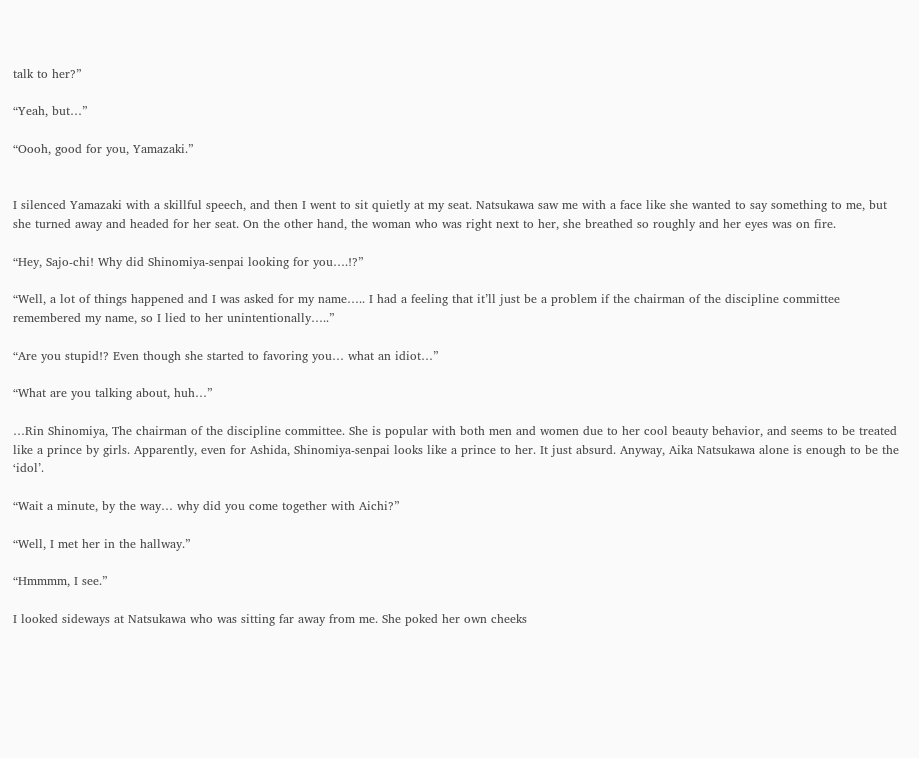talk to her?”

“Yeah, but…”

“Oooh, good for you, Yamazaki.”


I silenced Yamazaki with a skillful speech, and then I went to sit quietly at my seat. Natsukawa saw me with a face like she wanted to say something to me, but she turned away and headed for her seat. On the other hand, the woman who was right next to her, she breathed so roughly and her eyes was on fire.

“Hey, Sajo-chi! Why did Shinomiya-senpai looking for you….!?”

“Well, a lot of things happened and I was asked for my name….. I had a feeling that it’ll just be a problem if the chairman of the discipline committee remembered my name, so I lied to her unintentionally…..”

“Are you stupid!? Even though she started to favoring you… what an idiot…”

“What are you talking about, huh…”

…Rin Shinomiya, The chairman of the discipline committee. She is popular with both men and women due to her cool beauty behavior, and seems to be treated like a prince by girls. Apparently, even for Ashida, Shinomiya-senpai looks like a prince to her. It just absurd. Anyway, Aika Natsukawa alone is enough to be the ‘idol’.

“Wait a minute, by the way… why did you come together with Aichi?”

“Well, I met her in the hallway.”

“Hmmmm, I see.”

I looked sideways at Natsukawa who was sitting far away from me. She poked her own cheeks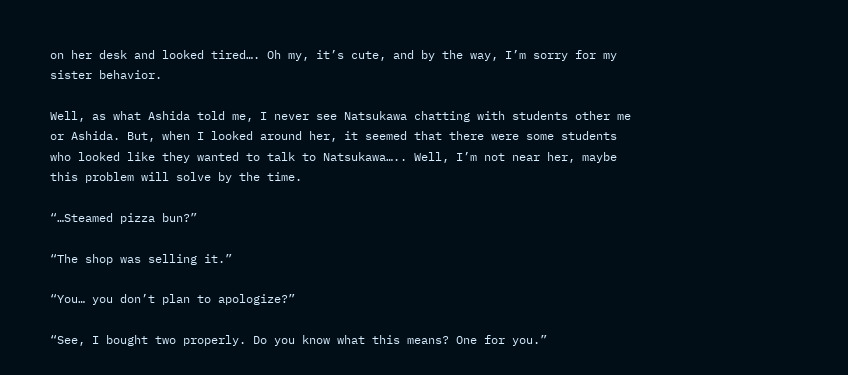on her desk and looked tired…. Oh my, it’s cute, and by the way, I’m sorry for my sister behavior.

Well, as what Ashida told me, I never see Natsukawa chatting with students other me or Ashida. But, when I looked around her, it seemed that there were some students who looked like they wanted to talk to Natsukawa….. Well, I’m not near her, maybe this problem will solve by the time.

“…Steamed pizza bun?”

“The shop was selling it.”

“You… you don’t plan to apologize?”

“See, I bought two properly. Do you know what this means? One for you.”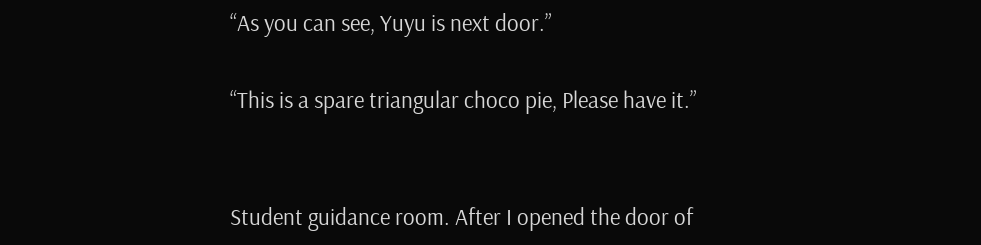“As you can see, Yuyu is next door.”

“This is a spare triangular choco pie, Please have it.”


Student guidance room. After I opened the door of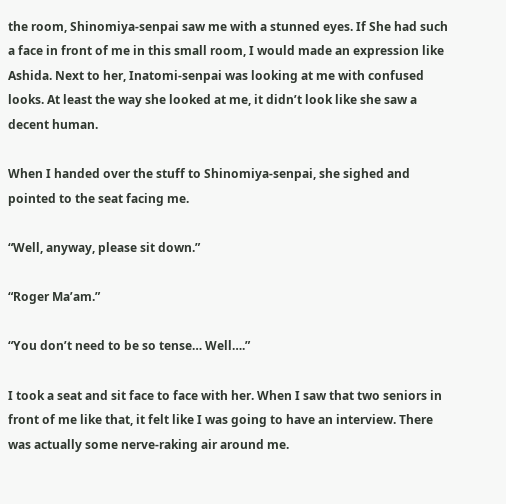the room, Shinomiya-senpai saw me with a stunned eyes. If She had such a face in front of me in this small room, I would made an expression like Ashida. Next to her, Inatomi-senpai was looking at me with confused looks. At least the way she looked at me, it didn’t look like she saw a decent human.

When I handed over the stuff to Shinomiya-senpai, she sighed and pointed to the seat facing me.

“Well, anyway, please sit down.”

“Roger Ma’am.”

“You don’t need to be so tense… Well….”

I took a seat and sit face to face with her. When I saw that two seniors in front of me like that, it felt like I was going to have an interview. There was actually some nerve-raking air around me.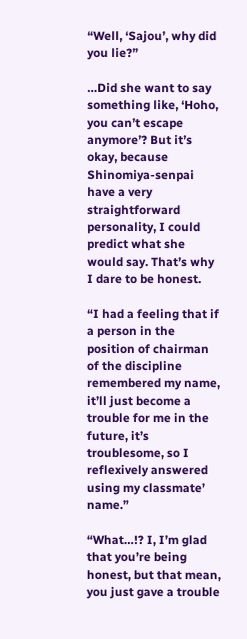“Well, ‘Sajou’, why did you lie?”

…Did she want to say something like, ‘Hoho, you can’t escape anymore’? But it’s okay, because Shinomiya-senpai have a very straightforward personality, I could predict what she would say. That’s why I dare to be honest.

“I had a feeling that if a person in the position of chairman of the discipline remembered my name, it’ll just become a trouble for me in the future, it’s troublesome, so I reflexively answered using my classmate’ name.”

“What…!? I, I’m glad that you’re being honest, but that mean, you just gave a trouble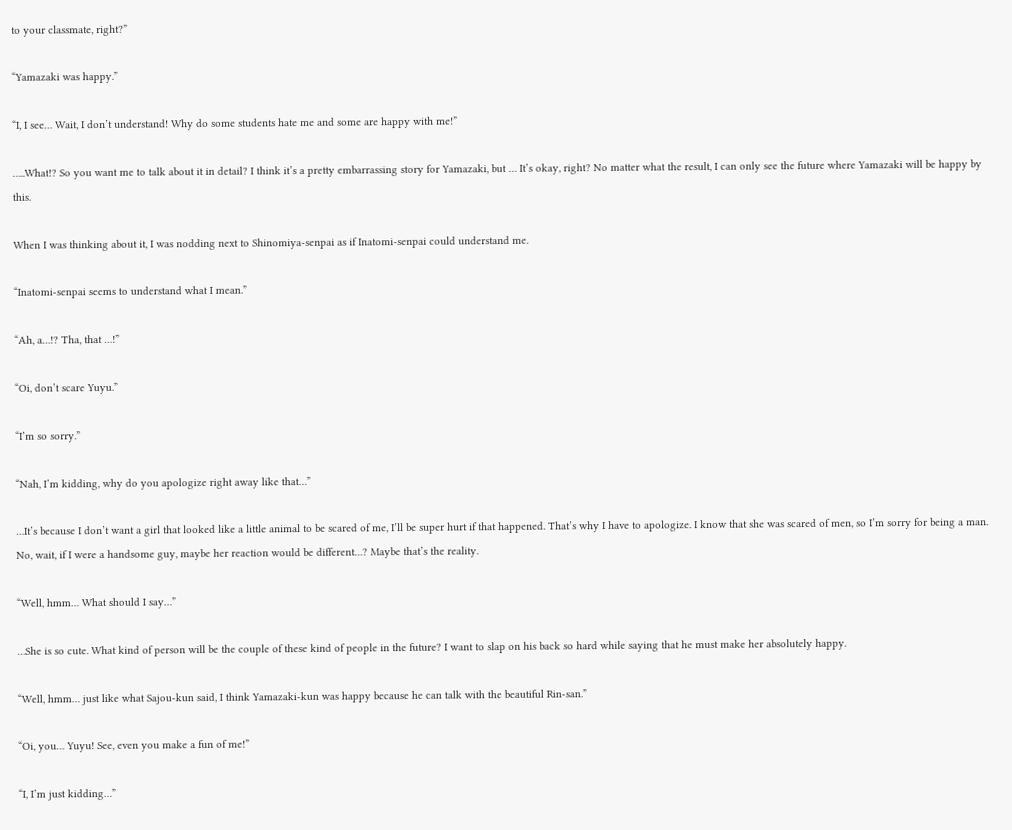to your classmate, right?”

“Yamazaki was happy.”

“I, I see… Wait, I don’t understand! Why do some students hate me and some are happy with me!”

…..What!? So you want me to talk about it in detail? I think it’s a pretty embarrassing story for Yamazaki, but … It’s okay, right? No matter what the result, I can only see the future where Yamazaki will be happy by this.

When I was thinking about it, I was nodding next to Shinomiya-senpai as if Inatomi-senpai could understand me.

“Inatomi-senpai seems to understand what I mean.”

“Ah, a…!? Tha, that …!”

“Oi, don’t scare Yuyu.”

“I’m so sorry.”

“Nah, I’m kidding, why do you apologize right away like that…”

…It’s because I don’t want a girl that looked like a little animal to be scared of me, I’ll be super hurt if that happened. That’s why I have to apologize. I know that she was scared of men, so I’m sorry for being a man. No, wait, if I were a handsome guy, maybe her reaction would be different…? Maybe that’s the reality.

“Well, hmm… What should I say…”

…She is so cute. What kind of person will be the couple of these kind of people in the future? I want to slap on his back so hard while saying that he must make her absolutely happy.

“Well, hmm… just like what Sajou-kun said, I think Yamazaki-kun was happy because he can talk with the beautiful Rin-san.”

“Oi, you… Yuyu! See, even you make a fun of me!”

“I, I’m just kidding…”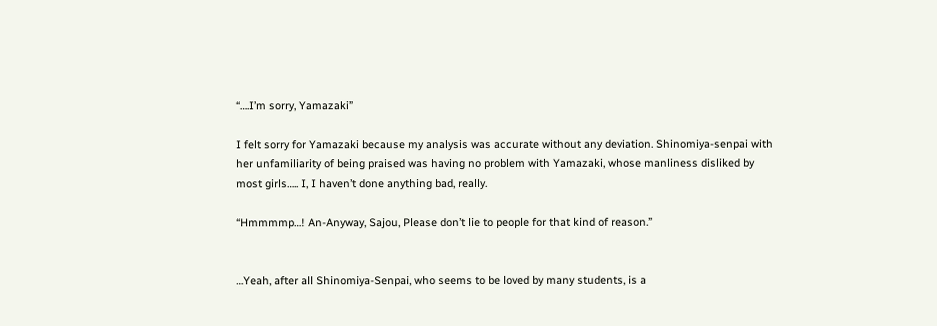“….I’m sorry, Yamazaki”

I felt sorry for Yamazaki because my analysis was accurate without any deviation. Shinomiya-senpai with her unfamiliarity of being praised was having no problem with Yamazaki, whose manliness disliked by most girls….. I, I haven’t done anything bad, really.

“Hmmmmp…! An-Anyway, Sajou, Please don’t lie to people for that kind of reason.”


…Yeah, after all Shinomiya-Senpai, who seems to be loved by many students, is a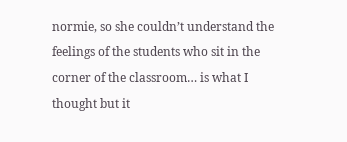normie, so she couldn’t understand the feelings of the students who sit in the corner of the classroom… is what I thought but it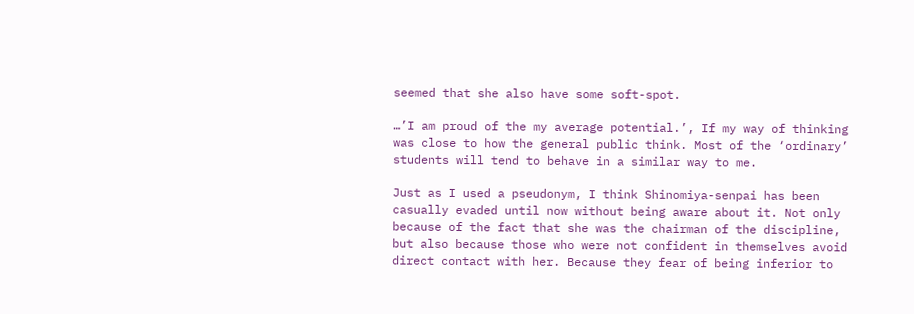seemed that she also have some soft-spot.

…’I am proud of the my average potential.’, If my way of thinking was close to how the general public think. Most of the ‘ordinary’ students will tend to behave in a similar way to me.

Just as I used a pseudonym, I think Shinomiya-senpai has been casually evaded until now without being aware about it. Not only because of the fact that she was the chairman of the discipline, but also because those who were not confident in themselves avoid direct contact with her. Because they fear of being inferior to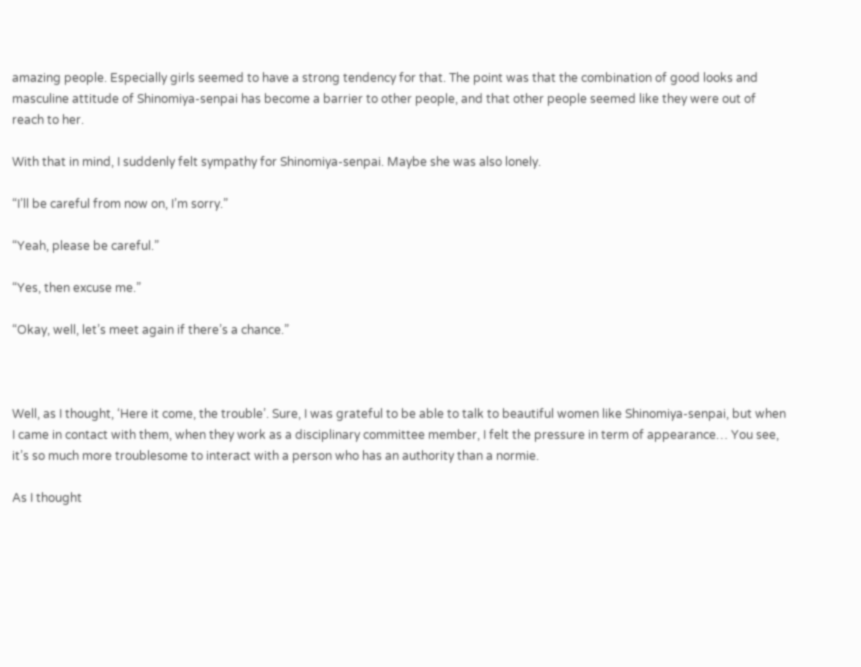amazing people. Especially girls seemed to have a strong tendency for that. The point was that the combination of good looks and masculine attitude of Shinomiya-senpai has become a barrier to other people, and that other people seemed like they were out of reach to her.

With that in mind, I suddenly felt sympathy for Shinomiya-senpai. Maybe she was also lonely.

“I’ll be careful from now on, I’m sorry.”

“Yeah, please be careful.”

“Yes, then excuse me.”

“Okay, well, let’s meet again if there’s a chance.”



Well, as I thought, ‘Here it come, the trouble’. Sure, I was grateful to be able to talk to beautiful women like Shinomiya-senpai, but when I came in contact with them, when they work as a disciplinary committee member, I felt the pressure in term of appearance… You see, it’s so much more troublesome to interact with a person who has an authority than a normie.

As I thought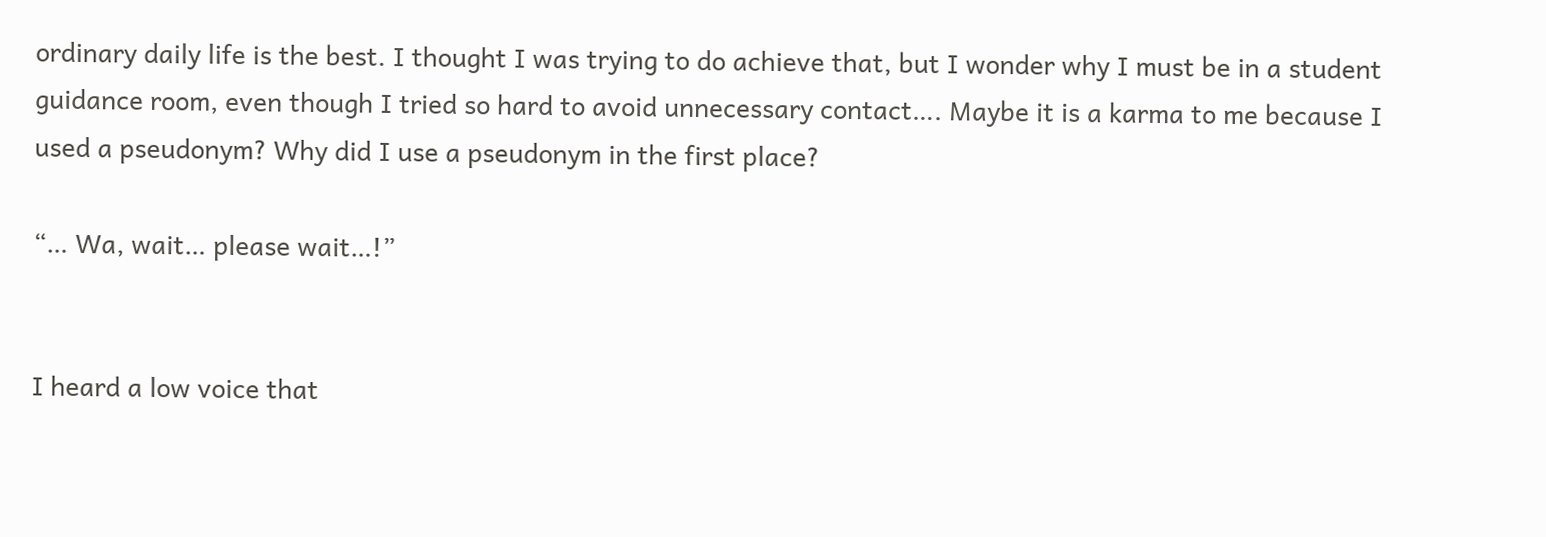ordinary daily life is the best. I thought I was trying to do achieve that, but I wonder why I must be in a student guidance room, even though I tried so hard to avoid unnecessary contact…. Maybe it is a karma to me because I used a pseudonym? Why did I use a pseudonym in the first place?

“… Wa, wait… please wait…!”


I heard a low voice that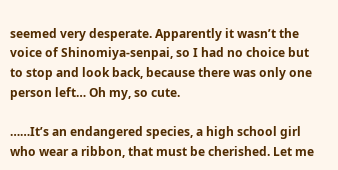seemed very desperate. Apparently it wasn’t the voice of Shinomiya-senpai, so I had no choice but to stop and look back, because there was only one person left… Oh my, so cute.

……It’s an endangered species, a high school girl who wear a ribbon, that must be cherished. Let me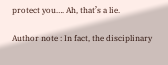protect you…. Ah, that’s a lie.

Author note : In fact, the disciplinary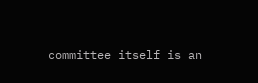committee itself is an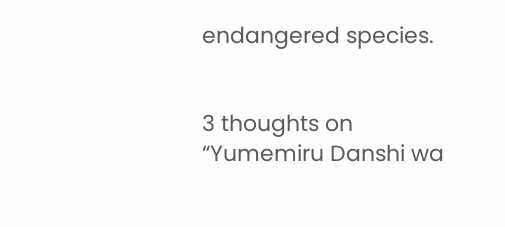endangered species.


3 thoughts on “Yumemiru Danshi wa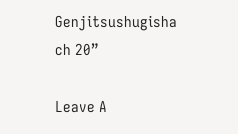Genjitsushugisha ch 20”

Leave A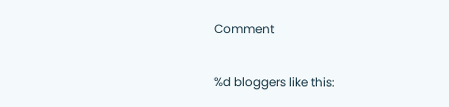Comment

%d bloggers like this: